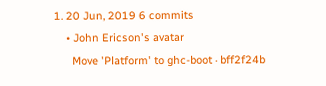1. 20 Jun, 2019 6 commits
    • John Ericson's avatar
      Move 'Platform' to ghc-boot · bff2f24b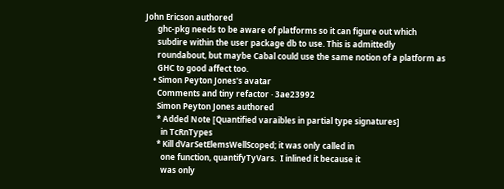John Ericson authored
      ghc-pkg needs to be aware of platforms so it can figure out which
      subdire within the user package db to use. This is admittedly
      roundabout, but maybe Cabal could use the same notion of a platform as
      GHC to good affect too.
    • Simon Peyton Jones's avatar
      Comments and tiny refactor · 3ae23992
      Simon Peyton Jones authored
      * Added Note [Quantified varaibles in partial type signatures]
        in TcRnTypes
      * Kill dVarSetElemsWellScoped; it was only called in
        one function, quantifyTyVars.  I inlined it because it
        was only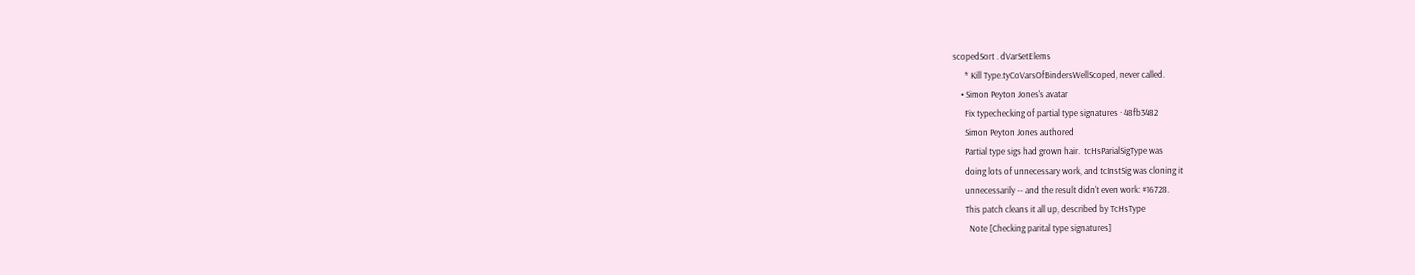scopedSort . dVarSetElems
      * Kill Type.tyCoVarsOfBindersWellScoped, never called.
    • Simon Peyton Jones's avatar
      Fix typechecking of partial type signatures · 48fb3482
      Simon Peyton Jones authored
      Partial type sigs had grown hair.  tcHsParialSigType was
      doing lots of unnecessary work, and tcInstSig was cloning it
      unnecessarily -- and the result didn't even work: #16728.
      This patch cleans it all up, described by TcHsType
        Note [Checking parital type signatures]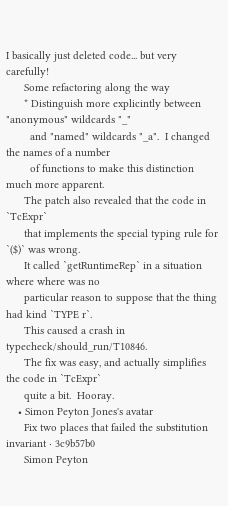I basically just deleted code... but very carefully!
      Some refactoring along the way
      * Distinguish more explicintly between "anonymous" wildcards "_"
        and "named" wildcards "_a".  I changed the names of a number
        of functions to make this distinction much more apparent.
      The patch also revealed that the code in `TcExpr`
      that implements the special typing rule for `($)` was wrong.
      It called `getRuntimeRep` in a situation where where was no
      particular reason to suppose that the thing had kind `TYPE r`.
      This caused a crash in typecheck/should_run/T10846.
      The fix was easy, and actually simplifies the code in `TcExpr`
      quite a bit.  Hooray.
    • Simon Peyton Jones's avatar
      Fix two places that failed the substitution invariant · 3c9b57b0
      Simon Peyton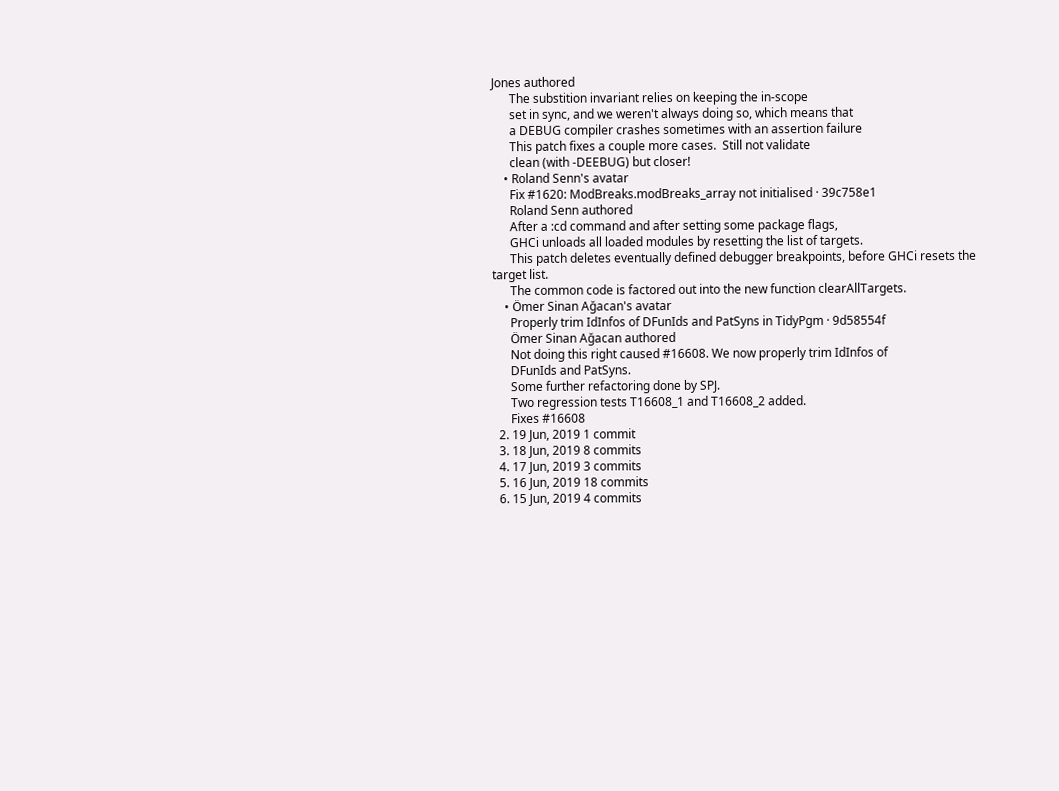Jones authored
      The substition invariant relies on keeping the in-scope
      set in sync, and we weren't always doing so, which means that
      a DEBUG compiler crashes sometimes with an assertion failure
      This patch fixes a couple more cases.  Still not validate
      clean (with -DEEBUG) but closer!
    • Roland Senn's avatar
      Fix #1620: ModBreaks.modBreaks_array not initialised · 39c758e1
      Roland Senn authored
      After a :cd command and after setting some package flags,
      GHCi unloads all loaded modules by resetting the list of targets.
      This patch deletes eventually defined debugger breakpoints, before GHCi resets the target list.
      The common code is factored out into the new function clearAllTargets.
    • Ömer Sinan Ağacan's avatar
      Properly trim IdInfos of DFunIds and PatSyns in TidyPgm · 9d58554f
      Ömer Sinan Ağacan authored
      Not doing this right caused #16608. We now properly trim IdInfos of
      DFunIds and PatSyns.
      Some further refactoring done by SPJ.
      Two regression tests T16608_1 and T16608_2 added.
      Fixes #16608
  2. 19 Jun, 2019 1 commit
  3. 18 Jun, 2019 8 commits
  4. 17 Jun, 2019 3 commits
  5. 16 Jun, 2019 18 commits
  6. 15 Jun, 2019 4 commits